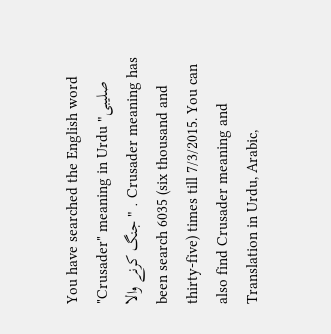You have searched the English word "Crusader" meaning in Urdu "صلیبی جنگ کرنے والا " . Crusader meaning has been search 6035 (six thousand and thirty-five) times till 7/3/2015. You can also find Crusader meaning and Translation in Urdu, Arabic,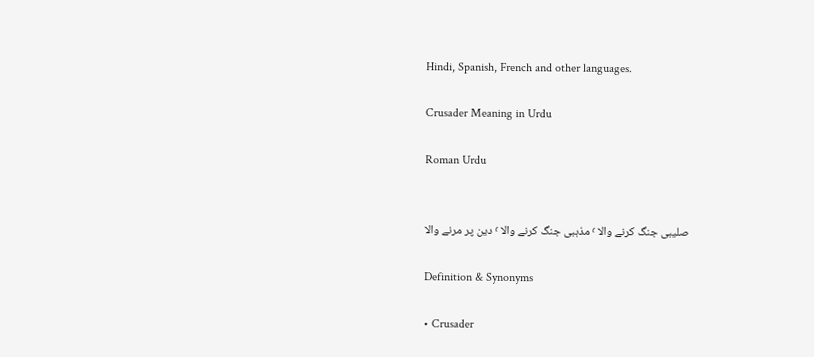Hindi, Spanish, French and other languages.

Crusader Meaning in Urdu

Roman Urdu


 صلیبی جنگ کرنے والا ٬ مذہبی جنگ کرنے والا ٬ دین پر مرنے والا

Definition & Synonyms

• Crusader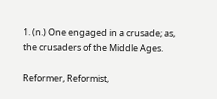1. (n.) One engaged in a crusade; as, the crusaders of the Middle Ages.

Reformer, Reformist,